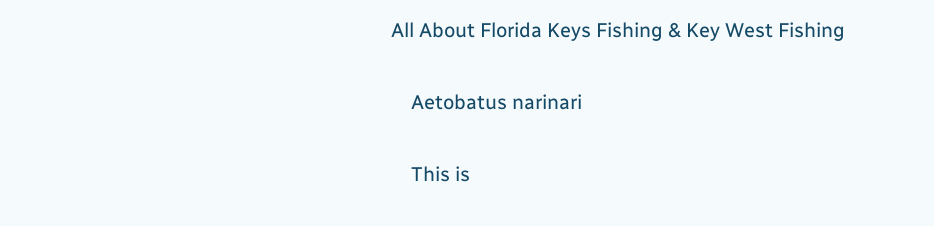All About Florida Keys Fishing & Key West Fishing

    Aetobatus narinari

    This is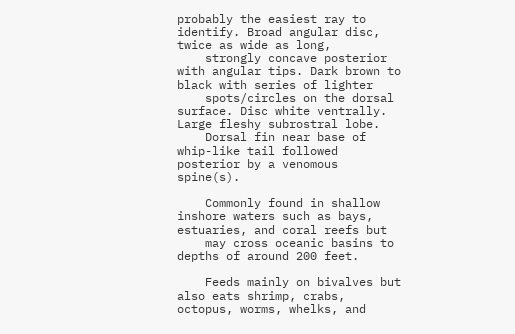probably the easiest ray to identify. Broad angular disc, twice as wide as long,
    strongly concave posterior with angular tips. Dark brown to black with series of lighter
    spots/circles on the dorsal surface. Disc white ventrally. Large fleshy subrostral lobe.
    Dorsal fin near base of whip-like tail followed posterior by a venomous spine(s).

    Commonly found in shallow inshore waters such as bays, estuaries, and coral reefs but
    may cross oceanic basins to depths of around 200 feet.

    Feeds mainly on bivalves but also eats shrimp, crabs, octopus, worms, whelks, and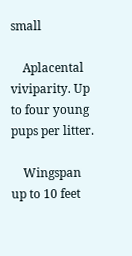small

    Aplacental viviparity. Up to four young pups per litter.

    Wingspan up to 10 feet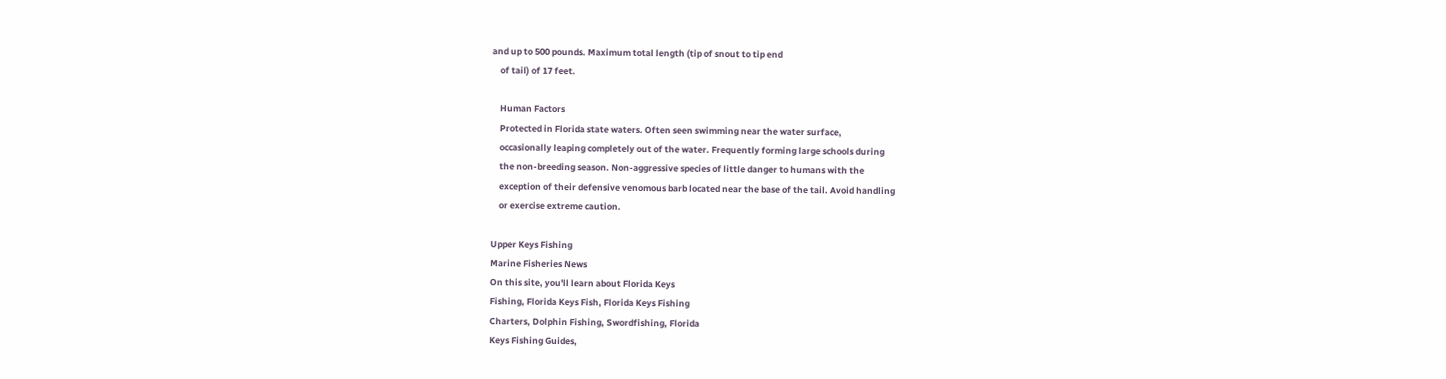and up to 500 pounds. Maximum total length (tip of snout to tip end
    of tail) of 17 feet.

    Human Factors
    Protected in Florida state waters. Often seen swimming near the water surface,
    occasionally leaping completely out of the water. Frequently forming large schools during
    the non-breeding season. Non-aggressive species of little danger to humans with the
    exception of their defensive venomous barb located near the base of the tail. Avoid handling
    or exercise extreme caution.

Upper Keys Fishing
Marine Fisheries News
On this site, you'll learn about Florida Keys
Fishing, Florida Keys Fish, Florida Keys Fishing
Charters, Dolphin Fishing, Swordfishing, Florida
Keys Fishing Guides,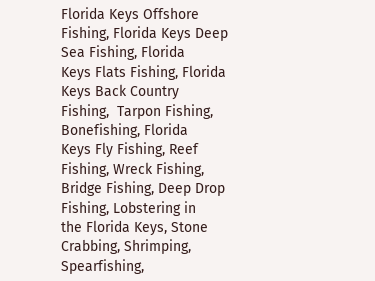Florida Keys Offshore
Fishing, Florida Keys Deep Sea Fishing, Florida
Keys Flats Fishing, Florida Keys Back Country
Fishing,  Tarpon Fishing, Bonefishing, Florida
Keys Fly Fishing, Reef Fishing, Wreck Fishing,
Bridge Fishing, Deep Drop Fishing, Lobstering in
the Florida Keys, Stone Crabbing, Shrimping,
Spearfishing,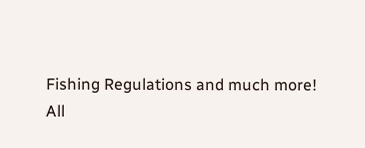Fishing Regulations and much more!
All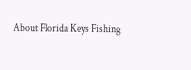About Florida Keys Fishing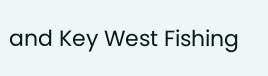and Key West Fishing